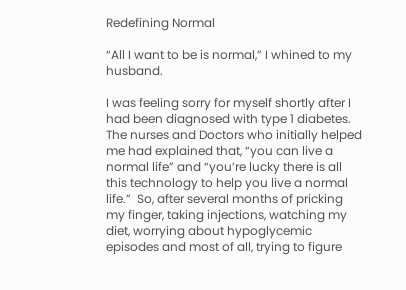Redefining Normal

“All I want to be is normal,” I whined to my husband.

I was feeling sorry for myself shortly after I had been diagnosed with type 1 diabetes. The nurses and Doctors who initially helped me had explained that, “you can live a normal life” and “you’re lucky there is all this technology to help you live a normal life.”  So, after several months of pricking my finger, taking injections, watching my diet, worrying about hypoglycemic episodes and most of all, trying to figure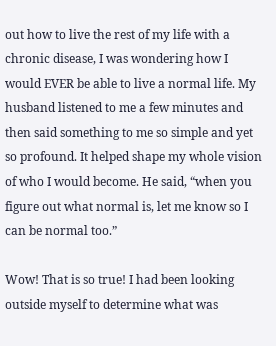out how to live the rest of my life with a chronic disease, I was wondering how I would EVER be able to live a normal life. My husband listened to me a few minutes and then said something to me so simple and yet so profound. It helped shape my whole vision of who I would become. He said, “when you figure out what normal is, let me know so I can be normal too.”

Wow! That is so true! I had been looking outside myself to determine what was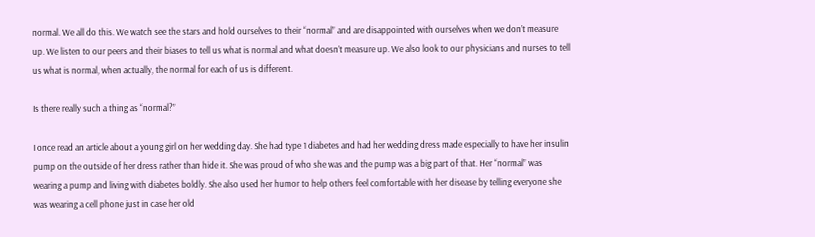normal. We all do this. We watch see the stars and hold ourselves to their “normal” and are disappointed with ourselves when we don’t measure up. We listen to our peers and their biases to tell us what is normal and what doesn’t measure up. We also look to our physicians and nurses to tell us what is normal, when actually, the normal for each of us is different.

Is there really such a thing as “normal?”

I once read an article about a young girl on her wedding day. She had type 1 diabetes and had her wedding dress made especially to have her insulin pump on the outside of her dress rather than hide it. She was proud of who she was and the pump was a big part of that. Her “normal” was wearing a pump and living with diabetes boldly. She also used her humor to help others feel comfortable with her disease by telling everyone she was wearing a cell phone just in case her old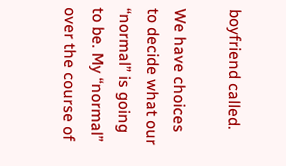boyfriend called.

We have choices to decide what our “normal” is going to be. My “normal” over the course of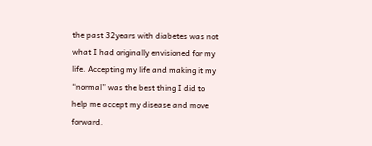the past 32years with diabetes was not what I had originally envisioned for my life. Accepting my life and making it my “normal” was the best thing I did to help me accept my disease and move forward.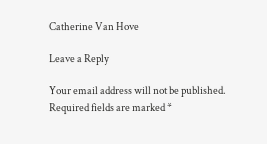Catherine Van Hove

Leave a Reply

Your email address will not be published. Required fields are marked *